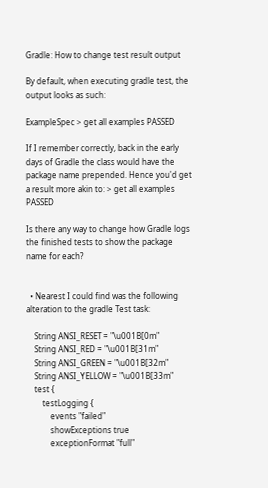Gradle: How to change test result output

By default, when executing gradle test, the output looks as such:

ExampleSpec > get all examples PASSED

If I remember correctly, back in the early days of Gradle the class would have the package name prepended. Hence you'd get a result more akin to: > get all examples PASSED

Is there any way to change how Gradle logs the finished tests to show the package name for each?


  • Nearest I could find was the following alteration to the gradle Test task:

    String ANSI_RESET = "\u001B[0m"
    String ANSI_RED = "\u001B[31m"
    String ANSI_GREEN = "\u001B[32m"
    String ANSI_YELLOW = "\u001B[33m"
    test {
        testLogging {
            events "failed"
            showExceptions true
            exceptionFormat "full"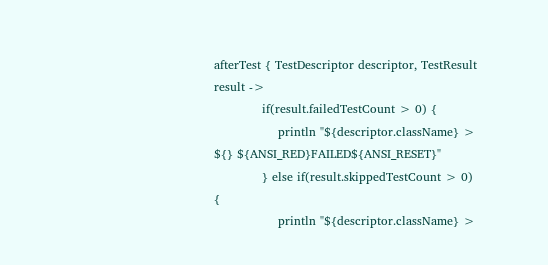afterTest { TestDescriptor descriptor, TestResult result ->
            if(result.failedTestCount > 0) {
                println "${descriptor.className} > ${} ${ANSI_RED}FAILED${ANSI_RESET}"
            } else if(result.skippedTestCount > 0) {
                println "${descriptor.className} >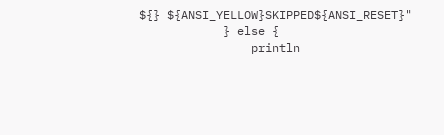${} ${ANSI_YELLOW}SKIPPED${ANSI_RESET}"
            } else {
                println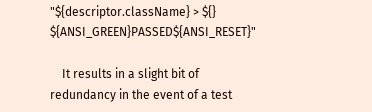"${descriptor.className} > ${} ${ANSI_GREEN}PASSED${ANSI_RESET}"

    It results in a slight bit of redundancy in the event of a test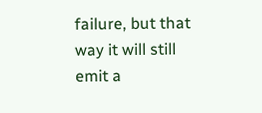failure, but that way it will still emit a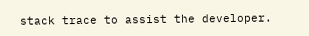stack trace to assist the developer.